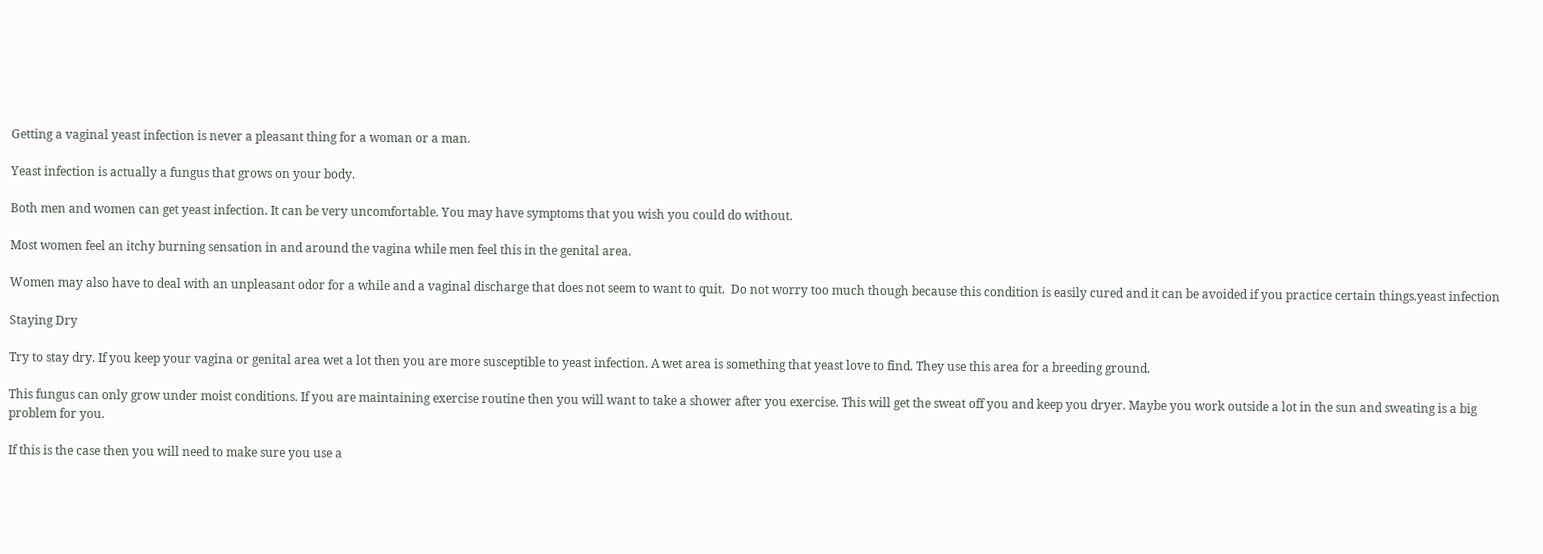Getting a vaginal yeast infection is never a pleasant thing for a woman or a man.

Yeast infection is actually a fungus that grows on your body.

Both men and women can get yeast infection. It can be very uncomfortable. You may have symptoms that you wish you could do without.

Most women feel an itchy burning sensation in and around the vagina while men feel this in the genital area.

Women may also have to deal with an unpleasant odor for a while and a vaginal discharge that does not seem to want to quit.  Do not worry too much though because this condition is easily cured and it can be avoided if you practice certain things.yeast infection

Staying Dry

Try to stay dry. If you keep your vagina or genital area wet a lot then you are more susceptible to yeast infection. A wet area is something that yeast love to find. They use this area for a breeding ground.

This fungus can only grow under moist conditions. If you are maintaining exercise routine then you will want to take a shower after you exercise. This will get the sweat off you and keep you dryer. Maybe you work outside a lot in the sun and sweating is a big problem for you.

If this is the case then you will need to make sure you use a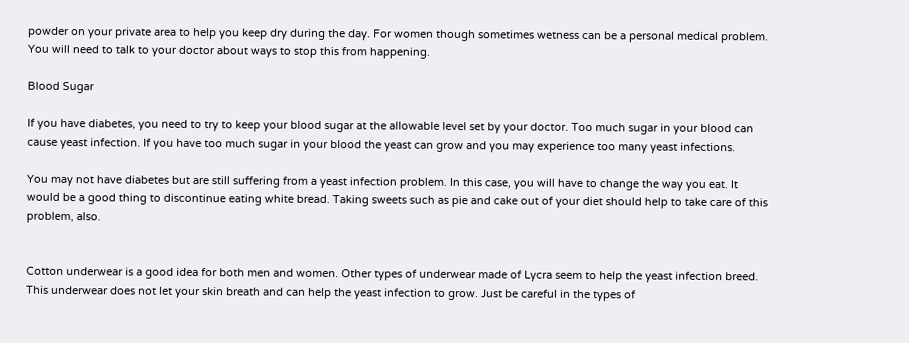powder on your private area to help you keep dry during the day. For women though sometimes wetness can be a personal medical problem. You will need to talk to your doctor about ways to stop this from happening.

Blood Sugar

If you have diabetes, you need to try to keep your blood sugar at the allowable level set by your doctor. Too much sugar in your blood can cause yeast infection. If you have too much sugar in your blood the yeast can grow and you may experience too many yeast infections.

You may not have diabetes but are still suffering from a yeast infection problem. In this case, you will have to change the way you eat. It would be a good thing to discontinue eating white bread. Taking sweets such as pie and cake out of your diet should help to take care of this problem, also.


Cotton underwear is a good idea for both men and women. Other types of underwear made of Lycra seem to help the yeast infection breed. This underwear does not let your skin breath and can help the yeast infection to grow. Just be careful in the types of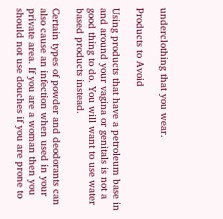underclothing that you wear.

Products to Avoid

Using products that have a petroleum base in and around your vagina or genitals is not a good thing to do. You will want to use water based products instead.

Certain types of powder and deodorants can also cause an infection when used in your private area. If you are a woman then you should not use douches if you are prone to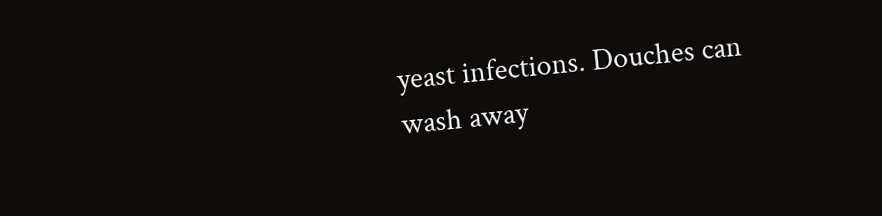yeast infections. Douches can wash away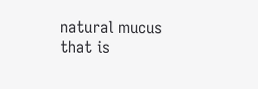natural mucus that is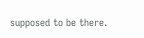supposed to be there.